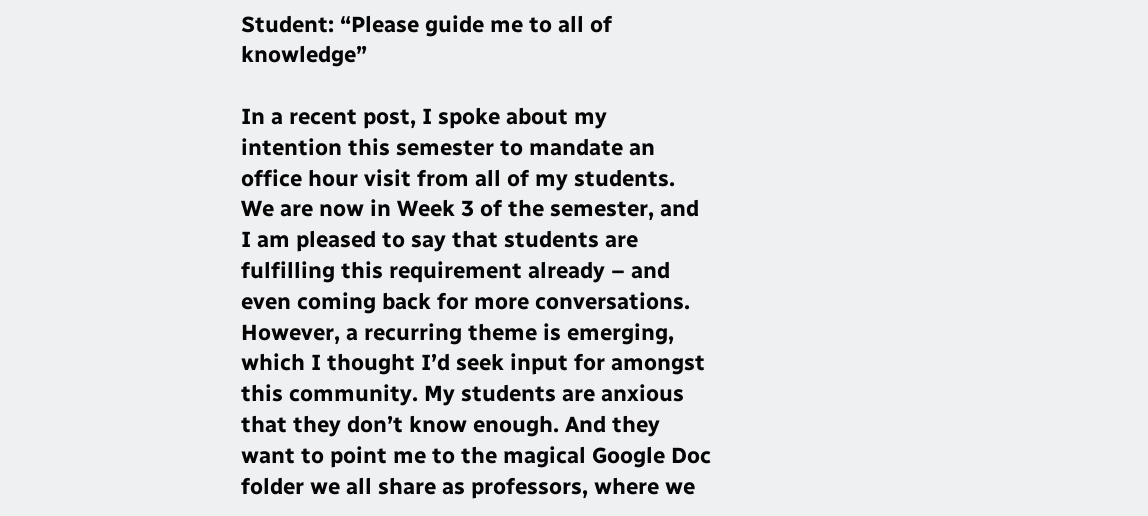Student: “Please guide me to all of knowledge”

In a recent post, I spoke about my intention this semester to mandate an office hour visit from all of my students. We are now in Week 3 of the semester, and I am pleased to say that students are fulfilling this requirement already – and even coming back for more conversations. However, a recurring theme is emerging, which I thought I’d seek input for amongst this community. My students are anxious that they don’t know enough. And they want to point me to the magical Google Doc folder we all share as professors, where we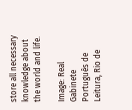store all necessary knowledge about the world and life.

Image: Real Gabinete Português de Leitura, Rio de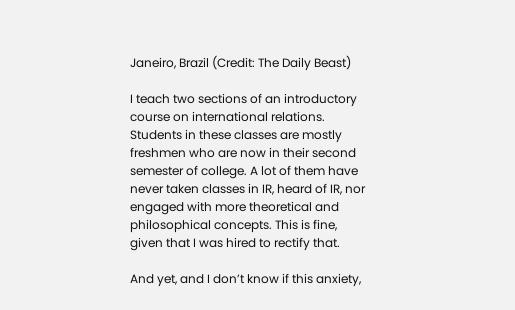Janeiro, Brazil (Credit: The Daily Beast)

I teach two sections of an introductory course on international relations. Students in these classes are mostly freshmen who are now in their second semester of college. A lot of them have never taken classes in IR, heard of IR, nor engaged with more theoretical and philosophical concepts. This is fine, given that I was hired to rectify that.

And yet, and I don’t know if this anxiety,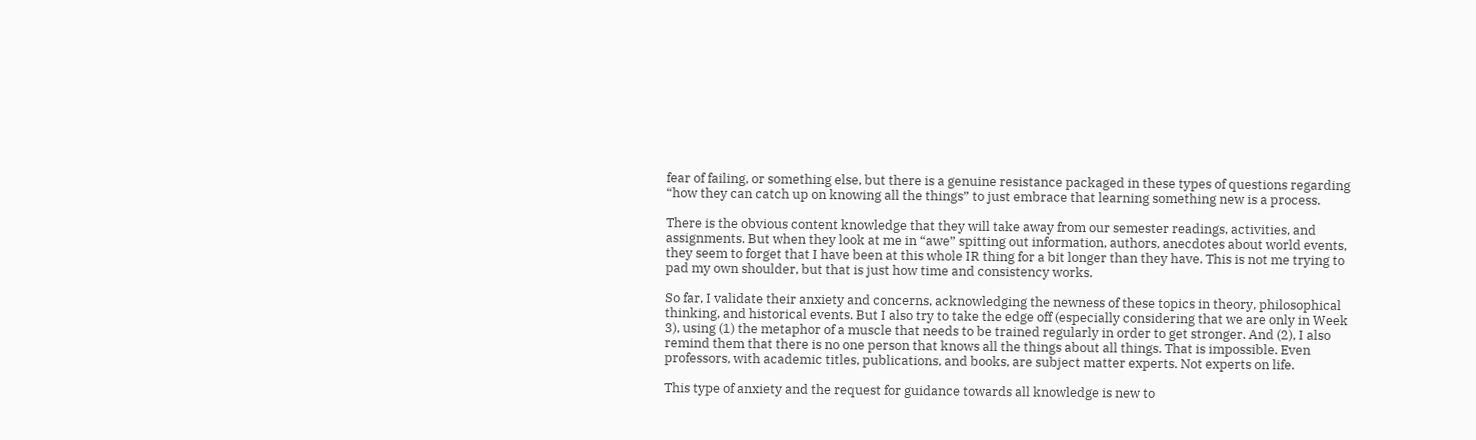fear of failing, or something else, but there is a genuine resistance packaged in these types of questions regarding “how they can catch up on knowing all the things” to just embrace that learning something new is a process.

There is the obvious content knowledge that they will take away from our semester readings, activities, and assignments. But when they look at me in “awe” spitting out information, authors, anecdotes about world events, they seem to forget that I have been at this whole IR thing for a bit longer than they have. This is not me trying to pad my own shoulder, but that is just how time and consistency works.

So far, I validate their anxiety and concerns, acknowledging the newness of these topics in theory, philosophical thinking, and historical events. But I also try to take the edge off (especially considering that we are only in Week 3), using (1) the metaphor of a muscle that needs to be trained regularly in order to get stronger. And (2), I also remind them that there is no one person that knows all the things about all things. That is impossible. Even professors, with academic titles, publications, and books, are subject matter experts. Not experts on life.

This type of anxiety and the request for guidance towards all knowledge is new to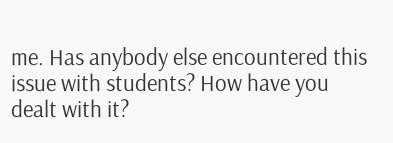me. Has anybody else encountered this issue with students? How have you dealt with it?